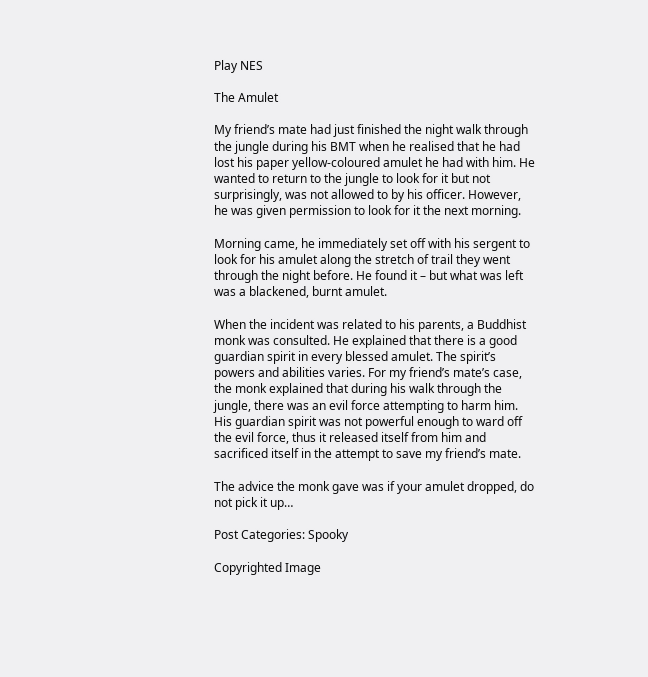Play NES

The Amulet

My friend’s mate had just finished the night walk through the jungle during his BMT when he realised that he had lost his paper yellow-coloured amulet he had with him. He wanted to return to the jungle to look for it but not surprisingly, was not allowed to by his officer. However, he was given permission to look for it the next morning.

Morning came, he immediately set off with his sergent to look for his amulet along the stretch of trail they went through the night before. He found it – but what was left was a blackened, burnt amulet.

When the incident was related to his parents, a Buddhist monk was consulted. He explained that there is a good guardian spirit in every blessed amulet. The spirit’s powers and abilities varies. For my friend’s mate’s case, the monk explained that during his walk through the jungle, there was an evil force attempting to harm him. His guardian spirit was not powerful enough to ward off the evil force, thus it released itself from him and sacrificed itself in the attempt to save my friend’s mate.

The advice the monk gave was if your amulet dropped, do not pick it up…

Post Categories: Spooky

Copyrighted Image